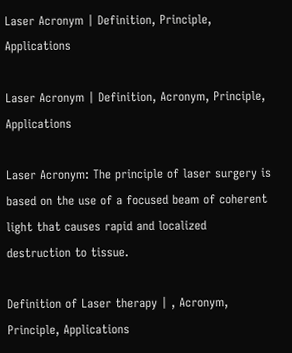Laser Acronym | Definition, Principle, Applications

Laser Acronym | Definition, Acronym, Principle, Applications

Laser Acronym: The principle of laser surgery is based on the use of a focused beam of coherent light that causes rapid and localized destruction to tissue.

Definition of Laser therapy | , Acronym, Principle, Applications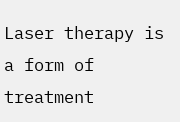Laser therapy is a form of treatment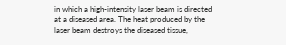in which a high-intensity laser beam is directed at a diseased area. The heat produced by the laser beam destroys the diseased tissue,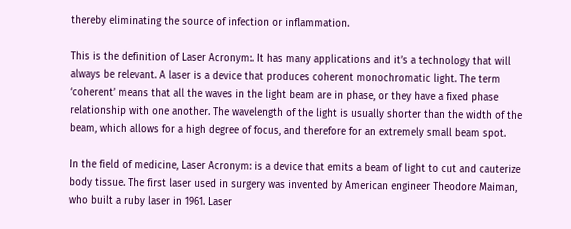thereby eliminating the source of infection or inflammation.

This is the definition of Laser Acronym:. It has many applications and it’s a technology that will always be relevant. A laser is a device that produces coherent monochromatic light. The term ‘coherent’ means that all the waves in the light beam are in phase, or they have a fixed phase relationship with one another. The wavelength of the light is usually shorter than the width of the beam, which allows for a high degree of focus, and therefore for an extremely small beam spot.

In the field of medicine, Laser Acronym: is a device that emits a beam of light to cut and cauterize body tissue. The first laser used in surgery was invented by American engineer Theodore Maiman, who built a ruby laser in 1961. Laser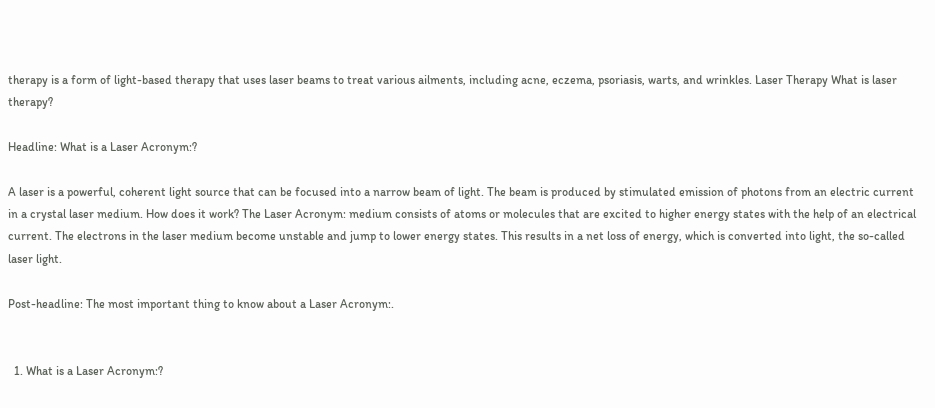therapy is a form of light-based therapy that uses laser beams to treat various ailments, including acne, eczema, psoriasis, warts, and wrinkles. Laser Therapy What is laser therapy?

Headline: What is a Laser Acronym:?

A laser is a powerful, coherent light source that can be focused into a narrow beam of light. The beam is produced by stimulated emission of photons from an electric current in a crystal laser medium. How does it work? The Laser Acronym: medium consists of atoms or molecules that are excited to higher energy states with the help of an electrical current. The electrons in the laser medium become unstable and jump to lower energy states. This results in a net loss of energy, which is converted into light, the so-called laser light.

Post-headline: The most important thing to know about a Laser Acronym:.


  1. What is a Laser Acronym:?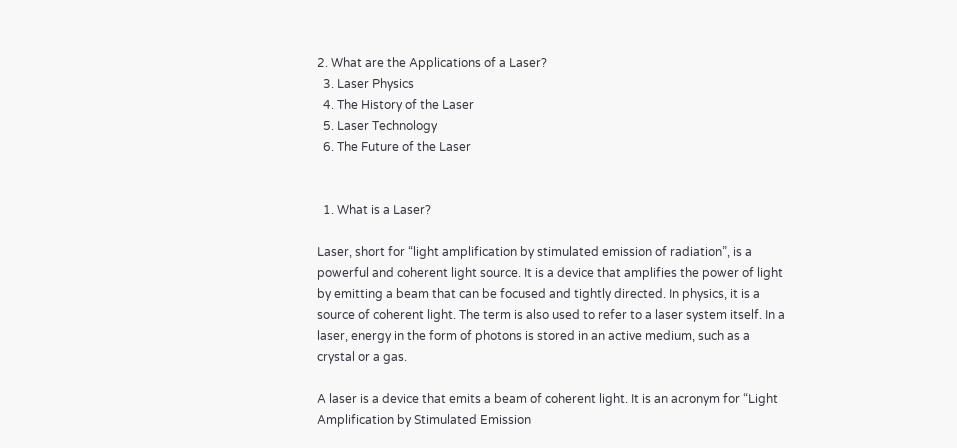2. What are the Applications of a Laser?
  3. Laser Physics
  4. The History of the Laser
  5. Laser Technology
  6. The Future of the Laser


  1. What is a Laser?

Laser, short for “light amplification by stimulated emission of radiation”, is a powerful and coherent light source. It is a device that amplifies the power of light by emitting a beam that can be focused and tightly directed. In physics, it is a source of coherent light. The term is also used to refer to a laser system itself. In a laser, energy in the form of photons is stored in an active medium, such as a crystal or a gas.

A laser is a device that emits a beam of coherent light. It is an acronym for “Light Amplification by Stimulated Emission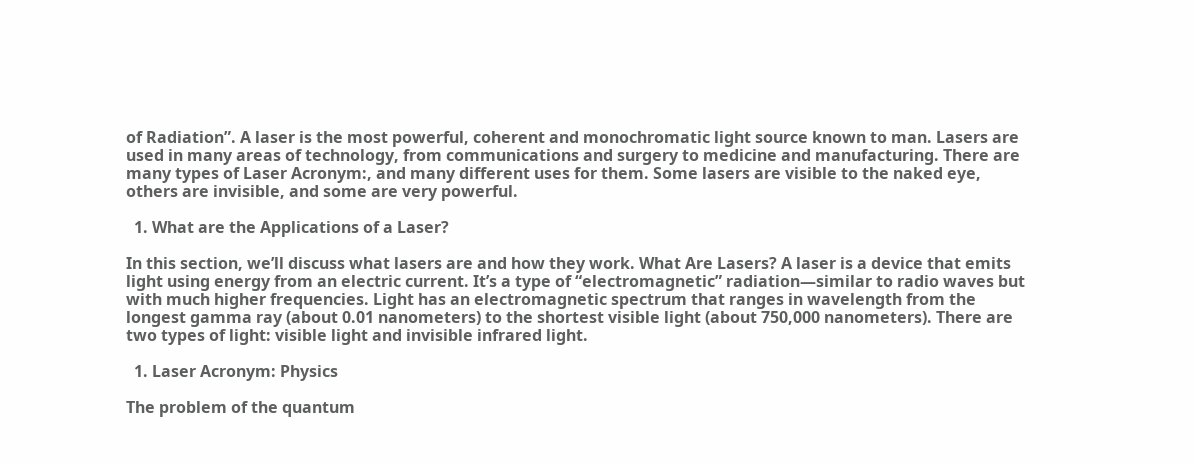of Radiation”. A laser is the most powerful, coherent and monochromatic light source known to man. Lasers are used in many areas of technology, from communications and surgery to medicine and manufacturing. There are many types of Laser Acronym:, and many different uses for them. Some lasers are visible to the naked eye, others are invisible, and some are very powerful.

  1. What are the Applications of a Laser?

In this section, we’ll discuss what lasers are and how they work. What Are Lasers? A laser is a device that emits light using energy from an electric current. It’s a type of “electromagnetic” radiation—similar to radio waves but with much higher frequencies. Light has an electromagnetic spectrum that ranges in wavelength from the longest gamma ray (about 0.01 nanometers) to the shortest visible light (about 750,000 nanometers). There are two types of light: visible light and invisible infrared light.

  1. Laser Acronym: Physics

The problem of the quantum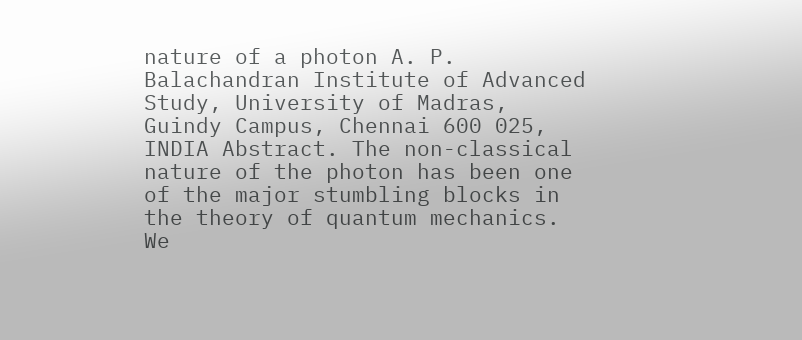nature of a photon A. P. Balachandran Institute of Advanced Study, University of Madras, Guindy Campus, Chennai 600 025, INDIA Abstract. The non-classical nature of the photon has been one of the major stumbling blocks in the theory of quantum mechanics. We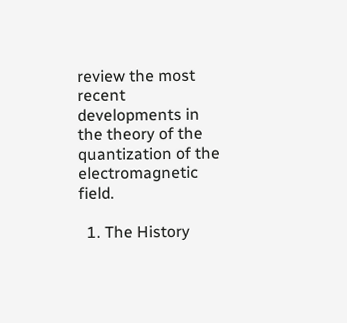review the most recent developments in the theory of the quantization of the electromagnetic field.

  1. The History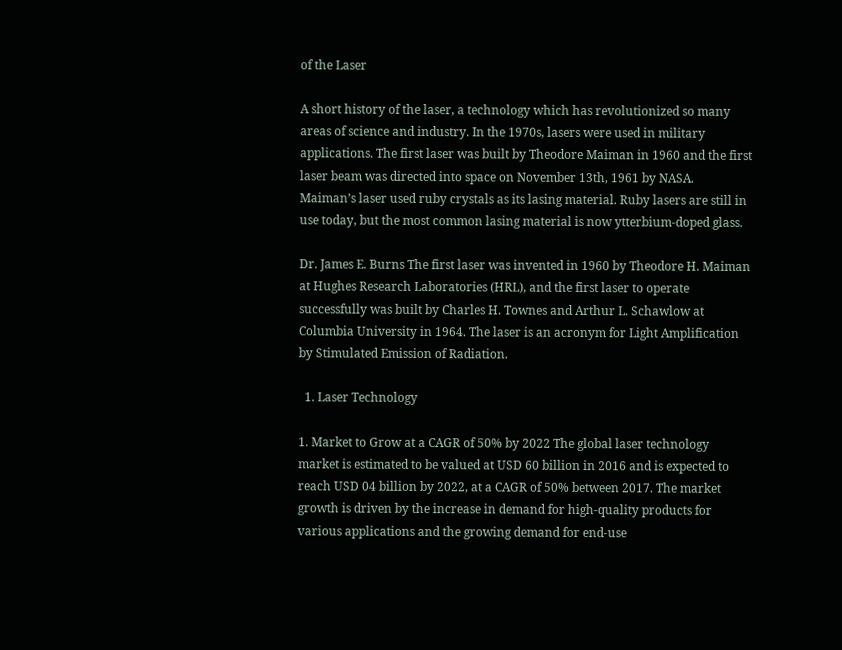of the Laser

A short history of the laser, a technology which has revolutionized so many areas of science and industry. In the 1970s, lasers were used in military applications. The first laser was built by Theodore Maiman in 1960 and the first laser beam was directed into space on November 13th, 1961 by NASA. Maiman’s laser used ruby crystals as its lasing material. Ruby lasers are still in use today, but the most common lasing material is now ytterbium-doped glass.

Dr. James E. Burns The first laser was invented in 1960 by Theodore H. Maiman at Hughes Research Laboratories (HRL), and the first laser to operate successfully was built by Charles H. Townes and Arthur L. Schawlow at Columbia University in 1964. The laser is an acronym for Light Amplification by Stimulated Emission of Radiation.

  1. Laser Technology

1. Market to Grow at a CAGR of 50% by 2022 The global laser technology market is estimated to be valued at USD 60 billion in 2016 and is expected to reach USD 04 billion by 2022, at a CAGR of 50% between 2017. The market growth is driven by the increase in demand for high-quality products for various applications and the growing demand for end-use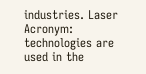industries. Laser Acronym: technologies are used in the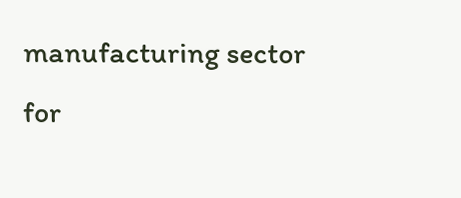manufacturing sector for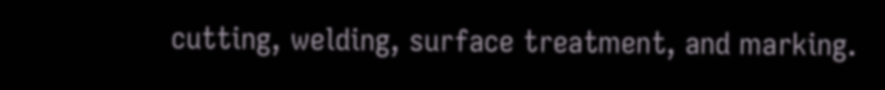cutting, welding, surface treatment, and marking.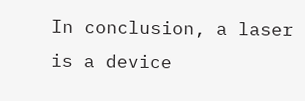In conclusion, a laser is a device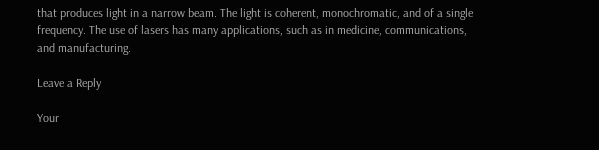that produces light in a narrow beam. The light is coherent, monochromatic, and of a single frequency. The use of lasers has many applications, such as in medicine, communications, and manufacturing.

Leave a Reply

Your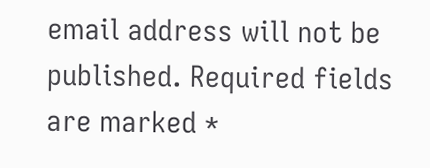email address will not be published. Required fields are marked *